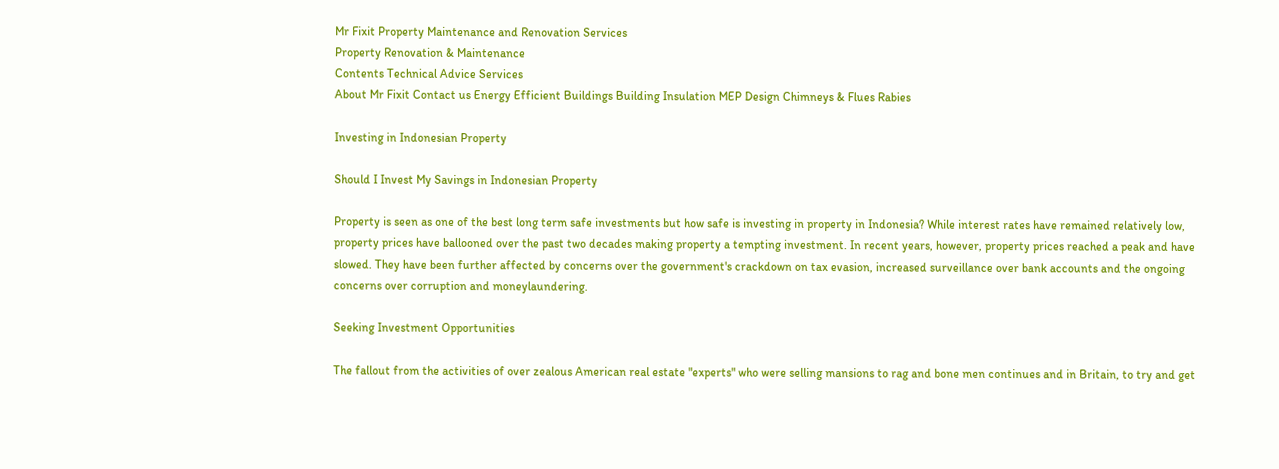Mr Fixit Property Maintenance and Renovation Services
Property Renovation & Maintenance
Contents Technical Advice Services
About Mr Fixit Contact us Energy Efficient Buildings Building Insulation MEP Design Chimneys & Flues Rabies

Investing in Indonesian Property

Should I Invest My Savings in Indonesian Property

Property is seen as one of the best long term safe investments but how safe is investing in property in Indonesia? While interest rates have remained relatively low, property prices have ballooned over the past two decades making property a tempting investment. In recent years, however, property prices reached a peak and have slowed. They have been further affected by concerns over the government's crackdown on tax evasion, increased surveillance over bank accounts and the ongoing concerns over corruption and moneylaundering.

Seeking Investment Opportunities

The fallout from the activities of over zealous American real estate "experts" who were selling mansions to rag and bone men continues and in Britain, to try and get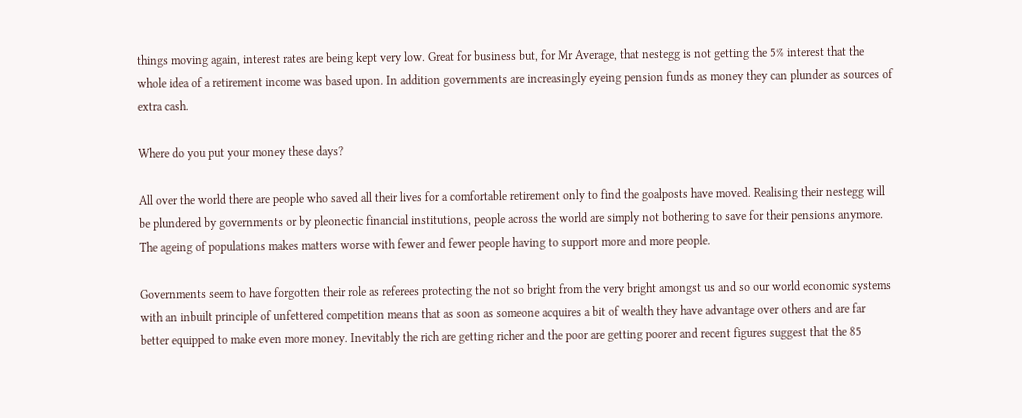things moving again, interest rates are being kept very low. Great for business but, for Mr Average, that nestegg is not getting the 5% interest that the whole idea of a retirement income was based upon. In addition governments are increasingly eyeing pension funds as money they can plunder as sources of extra cash.

Where do you put your money these days?

All over the world there are people who saved all their lives for a comfortable retirement only to find the goalposts have moved. Realising their nestegg will be plundered by governments or by pleonectic financial institutions, people across the world are simply not bothering to save for their pensions anymore. The ageing of populations makes matters worse with fewer and fewer people having to support more and more people.

Governments seem to have forgotten their role as referees protecting the not so bright from the very bright amongst us and so our world economic systems with an inbuilt principle of unfettered competition means that as soon as someone acquires a bit of wealth they have advantage over others and are far better equipped to make even more money. Inevitably the rich are getting richer and the poor are getting poorer and recent figures suggest that the 85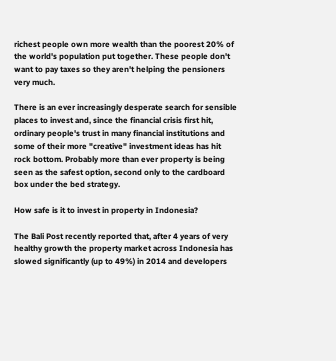richest people own more wealth than the poorest 20% of the world's population put together. These people don't want to pay taxes so they aren't helping the pensioners very much.

There is an ever increasingly desperate search for sensible places to invest and, since the financial crisis first hit, ordinary people's trust in many financial institutions and some of their more "creative" investment ideas has hit rock bottom. Probably more than ever property is being seen as the safest option, second only to the cardboard box under the bed strategy.

How safe is it to invest in property in Indonesia?

The Bali Post recently reported that, after 4 years of very healthy growth the property market across Indonesia has slowed significantly (up to 49%) in 2014 and developers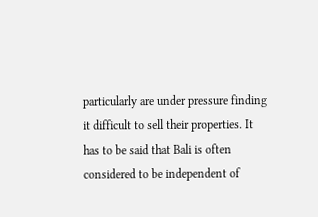particularly are under pressure finding it difficult to sell their properties. It has to be said that Bali is often considered to be independent of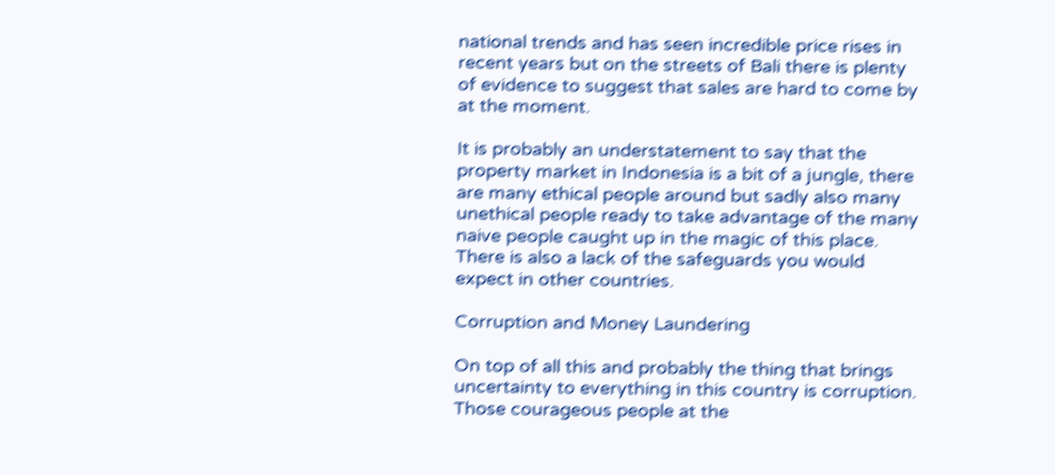national trends and has seen incredible price rises in recent years but on the streets of Bali there is plenty of evidence to suggest that sales are hard to come by at the moment.

It is probably an understatement to say that the property market in Indonesia is a bit of a jungle, there are many ethical people around but sadly also many unethical people ready to take advantage of the many naive people caught up in the magic of this place. There is also a lack of the safeguards you would expect in other countries.

Corruption and Money Laundering

On top of all this and probably the thing that brings uncertainty to everything in this country is corruption. Those courageous people at the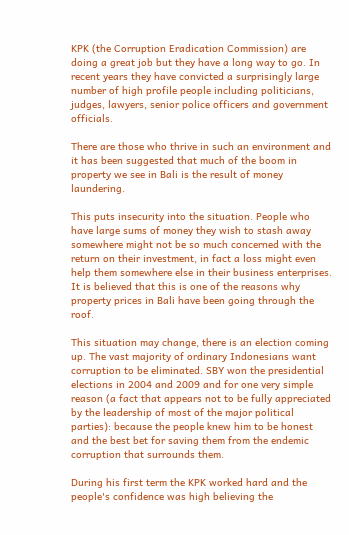KPK (the Corruption Eradication Commission) are doing a great job but they have a long way to go. In recent years they have convicted a surprisingly large number of high profile people including politicians, judges, lawyers, senior police officers and government officials.

There are those who thrive in such an environment and it has been suggested that much of the boom in property we see in Bali is the result of money laundering.

This puts insecurity into the situation. People who have large sums of money they wish to stash away somewhere might not be so much concerned with the return on their investment, in fact a loss might even help them somewhere else in their business enterprises. It is believed that this is one of the reasons why property prices in Bali have been going through the roof.

This situation may change, there is an election coming up. The vast majority of ordinary Indonesians want corruption to be eliminated. SBY won the presidential elections in 2004 and 2009 and for one very simple reason (a fact that appears not to be fully appreciated by the leadership of most of the major political parties): because the people knew him to be honest and the best bet for saving them from the endemic corruption that surrounds them.

During his first term the KPK worked hard and the people's confidence was high believing the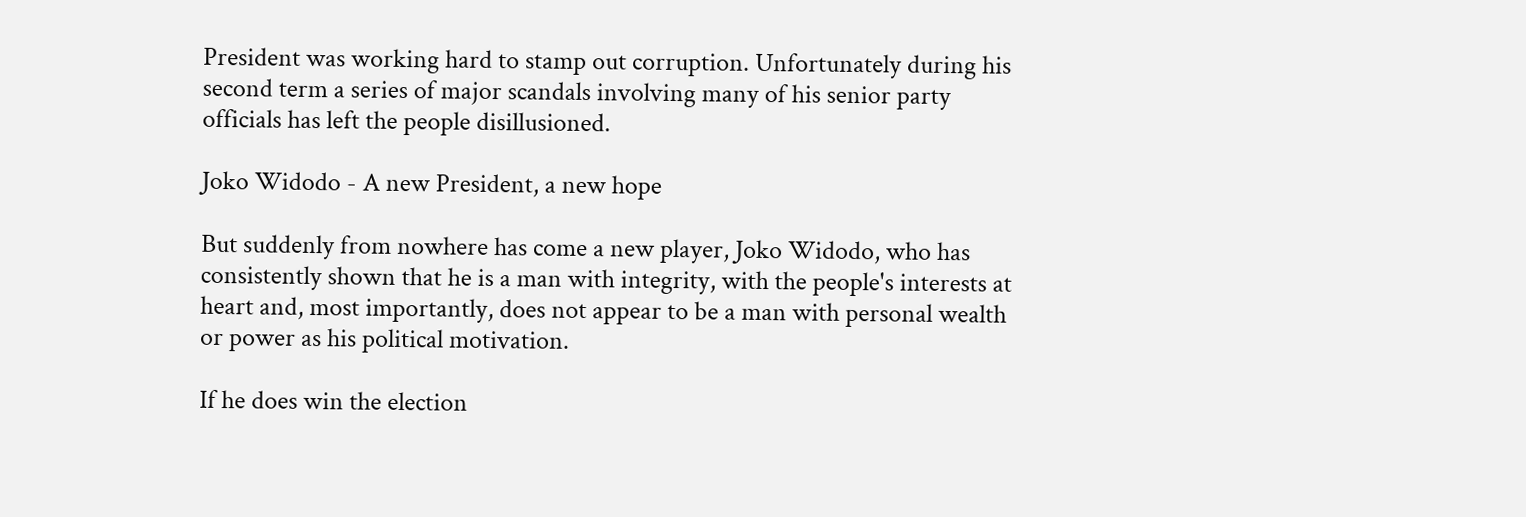President was working hard to stamp out corruption. Unfortunately during his second term a series of major scandals involving many of his senior party officials has left the people disillusioned.

Joko Widodo - A new President, a new hope

But suddenly from nowhere has come a new player, Joko Widodo, who has consistently shown that he is a man with integrity, with the people's interests at heart and, most importantly, does not appear to be a man with personal wealth or power as his political motivation.

If he does win the election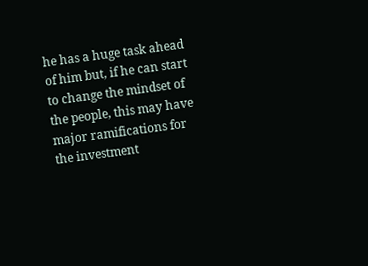he has a huge task ahead of him but, if he can start to change the mindset of the people, this may have major ramifications for the investment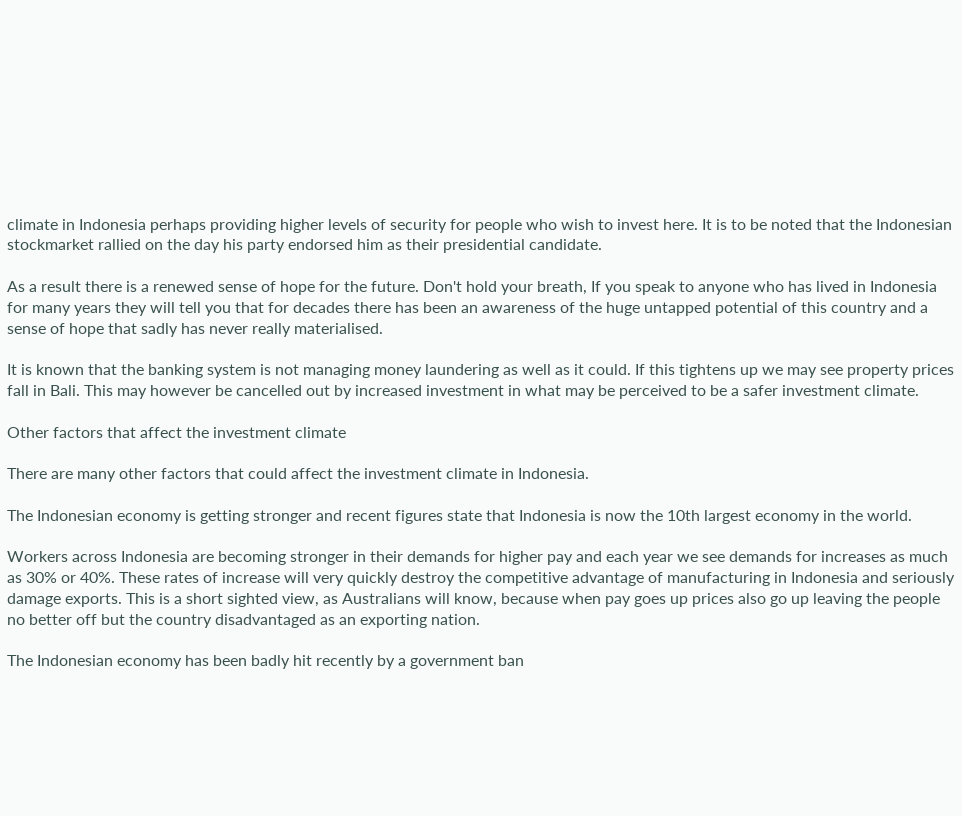climate in Indonesia perhaps providing higher levels of security for people who wish to invest here. It is to be noted that the Indonesian stockmarket rallied on the day his party endorsed him as their presidential candidate.

As a result there is a renewed sense of hope for the future. Don't hold your breath, If you speak to anyone who has lived in Indonesia for many years they will tell you that for decades there has been an awareness of the huge untapped potential of this country and a sense of hope that sadly has never really materialised.

It is known that the banking system is not managing money laundering as well as it could. If this tightens up we may see property prices fall in Bali. This may however be cancelled out by increased investment in what may be perceived to be a safer investment climate.

Other factors that affect the investment climate

There are many other factors that could affect the investment climate in Indonesia.

The Indonesian economy is getting stronger and recent figures state that Indonesia is now the 10th largest economy in the world.

Workers across Indonesia are becoming stronger in their demands for higher pay and each year we see demands for increases as much as 30% or 40%. These rates of increase will very quickly destroy the competitive advantage of manufacturing in Indonesia and seriously damage exports. This is a short sighted view, as Australians will know, because when pay goes up prices also go up leaving the people no better off but the country disadvantaged as an exporting nation.

The Indonesian economy has been badly hit recently by a government ban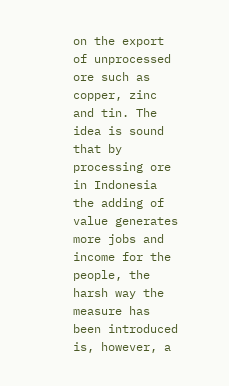on the export of unprocessed ore such as copper, zinc and tin. The idea is sound that by processing ore in Indonesia the adding of value generates more jobs and income for the people, the harsh way the measure has been introduced is, however, a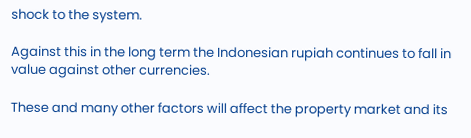shock to the system.

Against this in the long term the Indonesian rupiah continues to fall in value against other currencies.

These and many other factors will affect the property market and its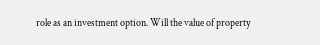role as an investment option. Will the value of property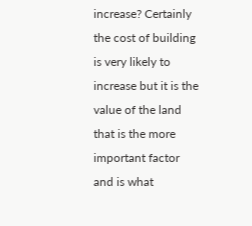increase? Certainly the cost of building is very likely to increase but it is the value of the land that is the more important factor and is what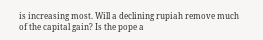is increasing most. Will a declining rupiah remove much of the capital gain? Is the pope a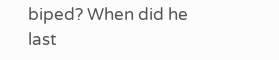biped? When did he last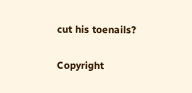cut his toenails?

Copyright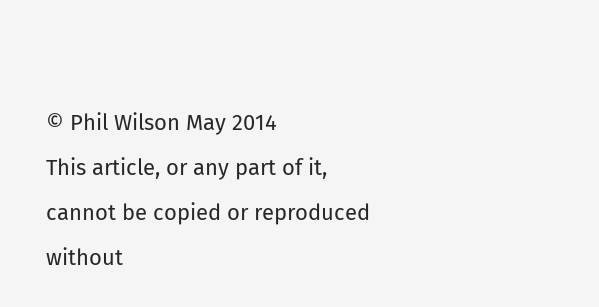© Phil Wilson May 2014
This article, or any part of it, cannot be copied or reproduced without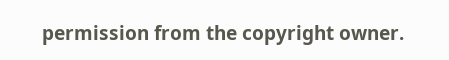permission from the copyright owner.